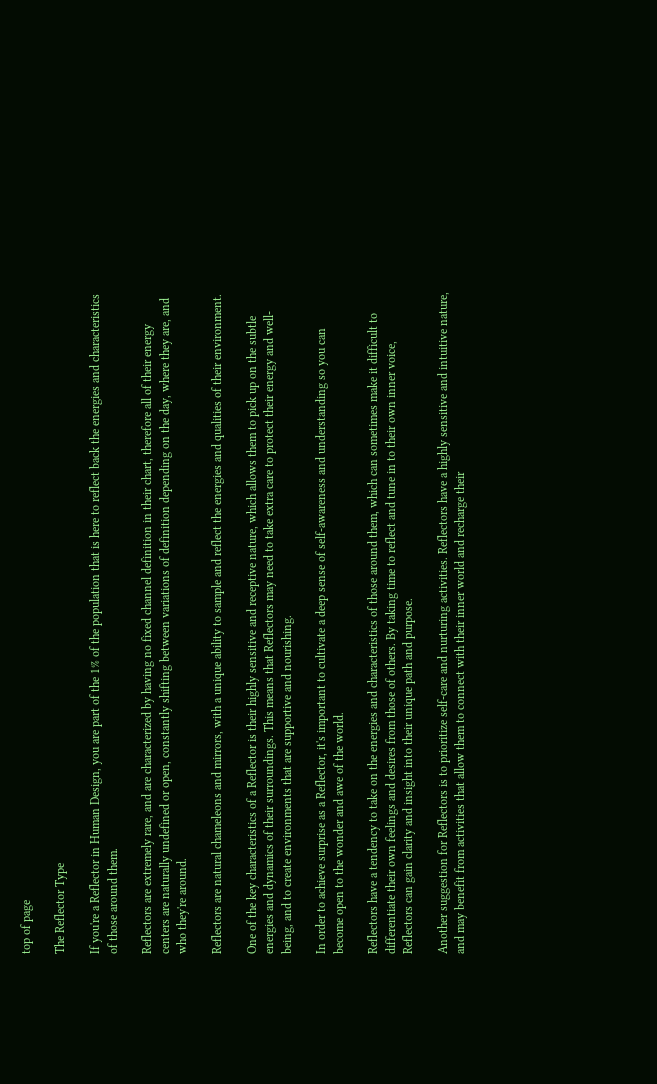top of page

The Reflector Type

If you're a Reflector in Human Design, you are part of the 1% of the population that is here to reflect back the energies and characteristics of those around them.

Reflectors are extremely rare, and are characterized by having no fixed channel definition in their chart, therefore all of their energy centers are naturally undefined or open, constantly shifting between variations of definition depending on the day, where they are, and who they're around.

Reflectors are natural chameleons and mirrors, with a unique ability to sample and reflect the energies and qualities of their environment.

One of the key characteristics of a Reflector is their highly sensitive and receptive nature, which allows them to pick up on the subtle energies and dynamics of their surroundings. This means that Reflectors may need to take extra care to protect their energy and well-being, and to create environments that are supportive and nourishing.

In order to achieve surprise as a Reflector, it's important to cultivate a deep sense of self-awareness and understanding so you can become open to the wonder and awe of the world.

Reflectors have a tendency to take on the energies and characteristics of those around them, which can sometimes make it difficult to differentiate their own feelings and desires from those of others. By taking time to reflect and tune in to their own inner voice, Reflectors can gain clarity and insight into their unique path and purpose.

Another suggestion for Reflectors is to prioritize self-care and nurturing activities. Reflectors have a highly sensitive and intuitive nature, and may benefit from activities that allow them to connect with their inner world and recharge their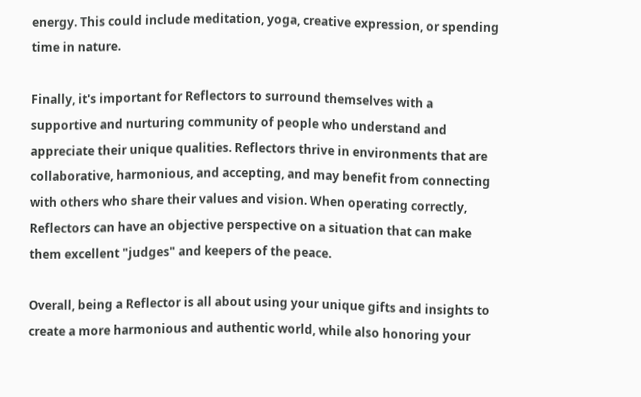energy. This could include meditation, yoga, creative expression, or spending time in nature.

Finally, it's important for Reflectors to surround themselves with a supportive and nurturing community of people who understand and appreciate their unique qualities. Reflectors thrive in environments that are collaborative, harmonious, and accepting, and may benefit from connecting with others who share their values and vision. When operating correctly, Reflectors can have an objective perspective on a situation that can make them excellent "judges" and keepers of the peace.

Overall, being a Reflector is all about using your unique gifts and insights to create a more harmonious and authentic world, while also honoring your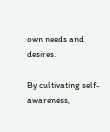own needs and desires.

By cultivating self-awareness,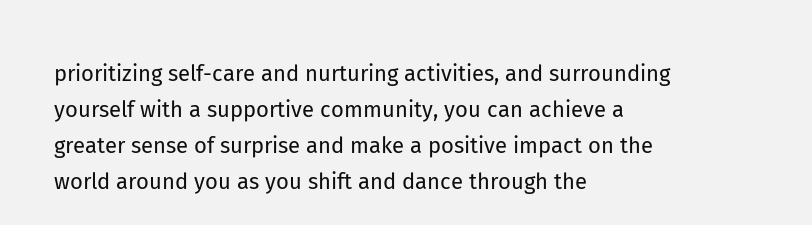prioritizing self-care and nurturing activities, and surrounding yourself with a supportive community, you can achieve a greater sense of surprise and make a positive impact on the world around you as you shift and dance through the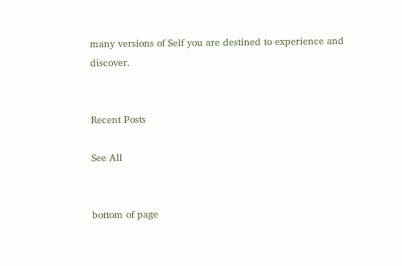many versions of Self you are destined to experience and discover.


Recent Posts

See All


bottom of page